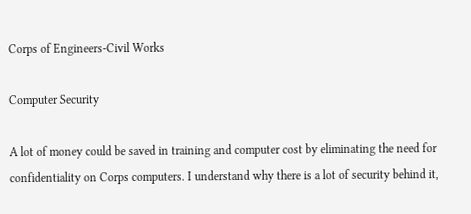Corps of Engineers-Civil Works

Computer Security

A lot of money could be saved in training and computer cost by eliminating the need for confidentiality on Corps computers. I understand why there is a lot of security behind it,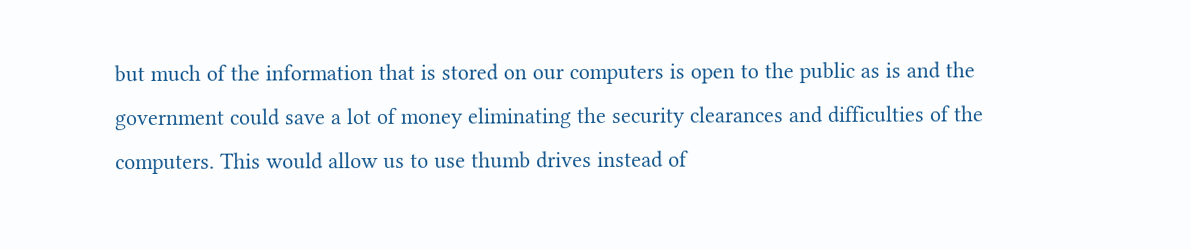but much of the information that is stored on our computers is open to the public as is and the government could save a lot of money eliminating the security clearances and difficulties of the computers. This would allow us to use thumb drives instead of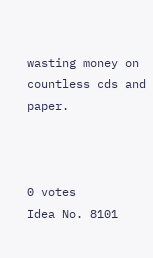wasting money on countless cds and paper.



0 votes
Idea No. 8101